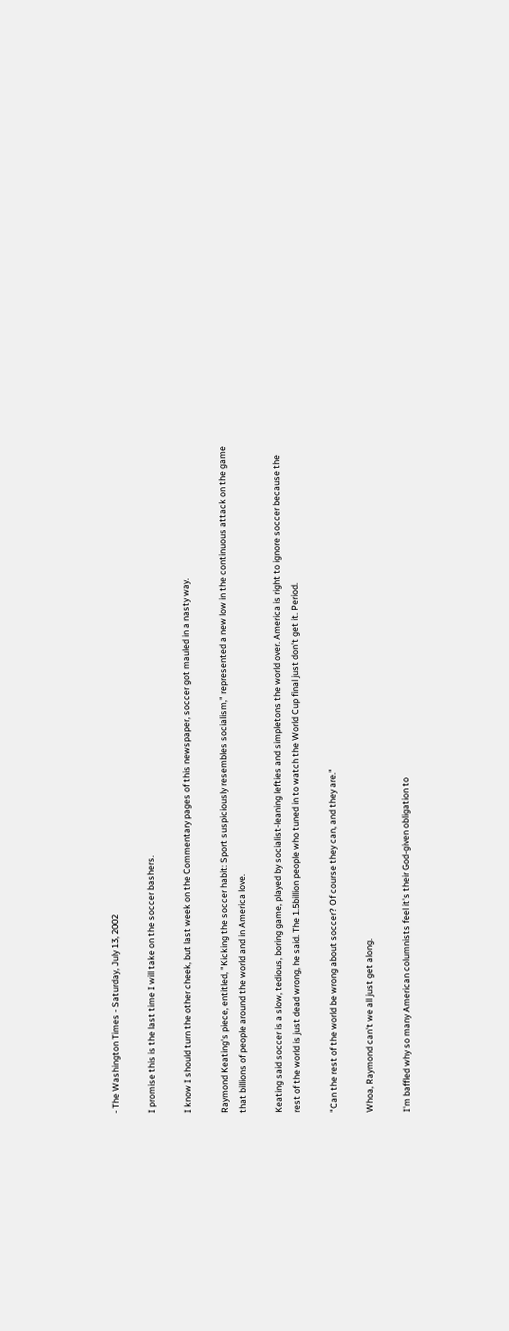- The Washington Times - Saturday, July 13, 2002

I promise this is the last time I will take on the soccer bashers.

I know I should turn the other cheek, but last week on the Commentary pages of this newspaper, soccer got mauled in a nasty way.

Raymond Keating's piece, entitled, "Kicking the soccer habit: Sport suspiciously resembles socialism," represented a new low in the continuous attack on the game that billions of people around the world and in America love.

Keating said soccer is a slow, tedious, boring game, played by socialist-leaning lefties and simpletons the world over. America is right to ignore soccer because the rest of the world is just dead wrong, he said. The 1.5billion people who tuned in to watch the World Cup final just don't get it. Period.

"Can the rest of the world be wrong about soccer? Of course they can, and they are."

Whoa, Raymond can't we all just get along.

I'm baffled why so many American columnists feel it's their God-given obligation to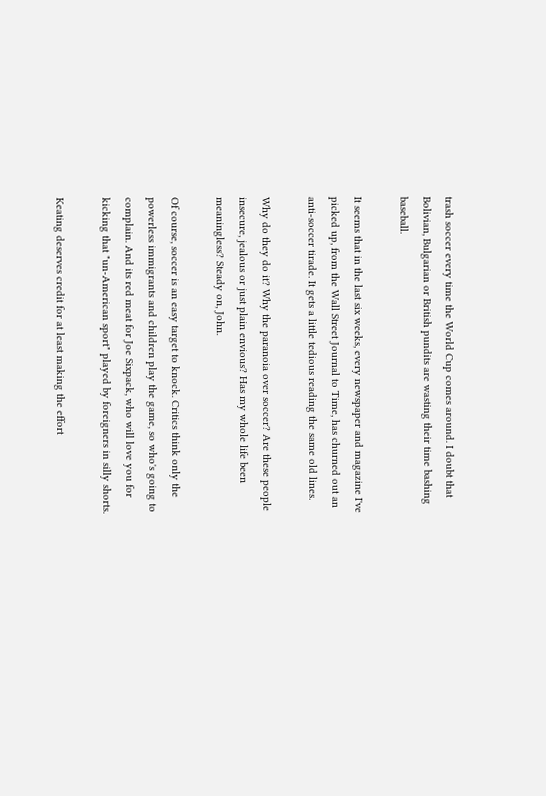trash soccer every time the World Cup comes around. I doubt that Bolivian, Bulgarian or British pundits are wasting their time bashing baseball.

It seems that in the last six weeks, every newspaper and magazine I've picked up, from the Wall Street Journal to Time, has churned out an anti-soccer tirade. It gets a little tedious reading the same old lines.

Why do they do it? Why the paranoia over soccer? Are these people insecure, jealous or just plain envious? Has my whole life been meaningless? Steady on, John.

Of course, soccer is an easy target to knock. Critics think only the powerless immigrants and children play the game, so who's going to complain. And its red meat for Joe Sixpack, who will love you for kicking that "un-American sport" played by foreigners in silly shorts.

Keating deserves credit for at least making the effort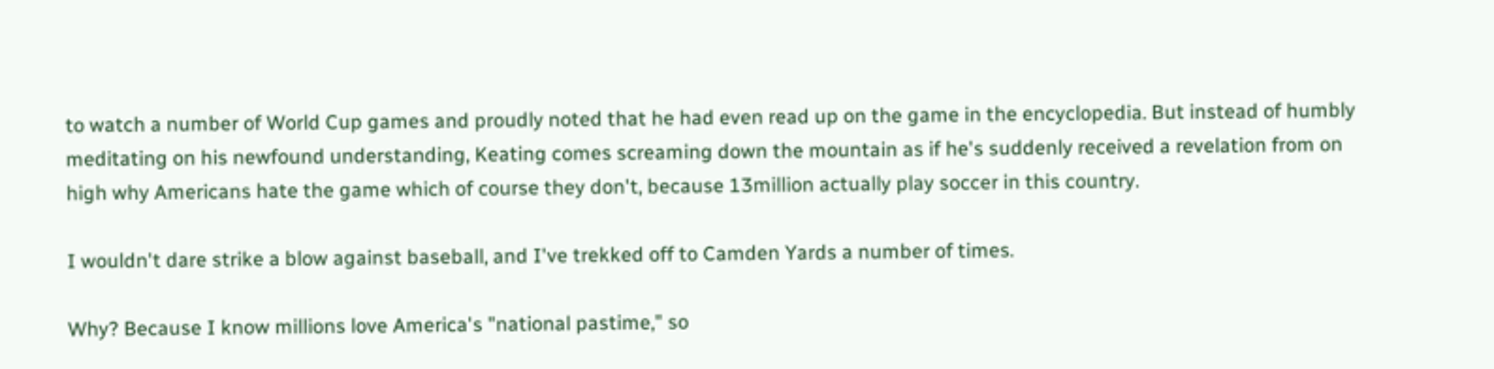to watch a number of World Cup games and proudly noted that he had even read up on the game in the encyclopedia. But instead of humbly meditating on his newfound understanding, Keating comes screaming down the mountain as if he's suddenly received a revelation from on high why Americans hate the game which of course they don't, because 13million actually play soccer in this country.

I wouldn't dare strike a blow against baseball, and I've trekked off to Camden Yards a number of times.

Why? Because I know millions love America's "national pastime," so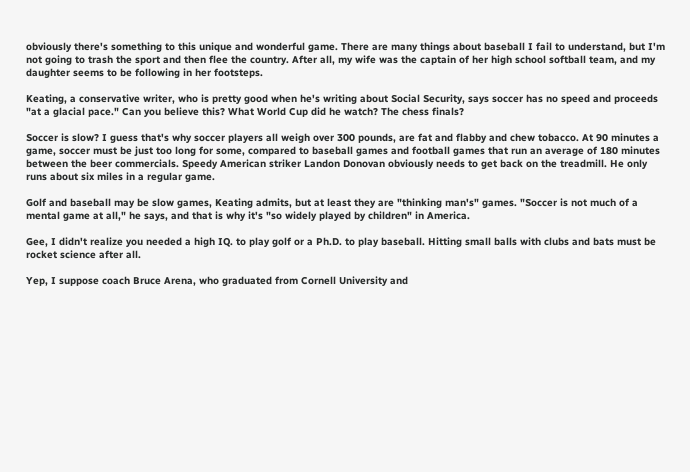obviously there's something to this unique and wonderful game. There are many things about baseball I fail to understand, but I'm not going to trash the sport and then flee the country. After all, my wife was the captain of her high school softball team, and my daughter seems to be following in her footsteps.

Keating, a conservative writer, who is pretty good when he's writing about Social Security, says soccer has no speed and proceeds "at a glacial pace." Can you believe this? What World Cup did he watch? The chess finals?

Soccer is slow? I guess that's why soccer players all weigh over 300 pounds, are fat and flabby and chew tobacco. At 90 minutes a game, soccer must be just too long for some, compared to baseball games and football games that run an average of 180 minutes between the beer commercials. Speedy American striker Landon Donovan obviously needs to get back on the treadmill. He only runs about six miles in a regular game.

Golf and baseball may be slow games, Keating admits, but at least they are "thinking man's" games. "Soccer is not much of a mental game at all," he says, and that is why it's "so widely played by children" in America.

Gee, I didn't realize you needed a high IQ. to play golf or a Ph.D. to play baseball. Hitting small balls with clubs and bats must be rocket science after all.

Yep, I suppose coach Bruce Arena, who graduated from Cornell University and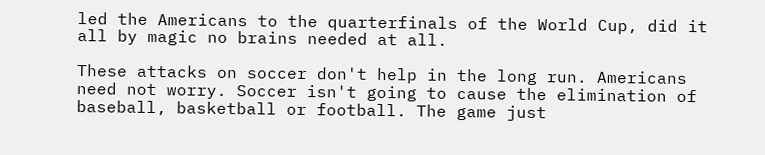led the Americans to the quarterfinals of the World Cup, did it all by magic no brains needed at all.

These attacks on soccer don't help in the long run. Americans need not worry. Soccer isn't going to cause the elimination of baseball, basketball or football. The game just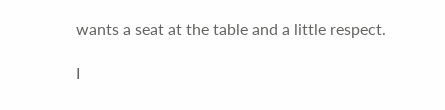wants a seat at the table and a little respect.

I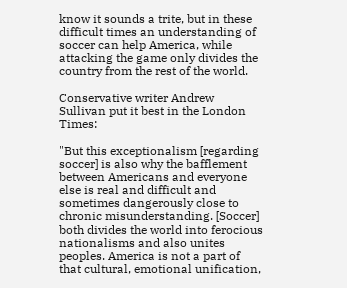know it sounds a trite, but in these difficult times an understanding of soccer can help America, while attacking the game only divides the country from the rest of the world.

Conservative writer Andrew Sullivan put it best in the London Times:

"But this exceptionalism [regarding soccer] is also why the bafflement between Americans and everyone else is real and difficult and sometimes dangerously close to chronic misunderstanding. [Soccer] both divides the world into ferocious nationalisms and also unites peoples. America is not a part of that cultural, emotional unification,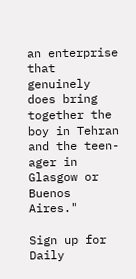an enterprise that genuinely does bring together the boy in Tehran and the teen-ager in Glasgow or Buenos Aires."

Sign up for Daily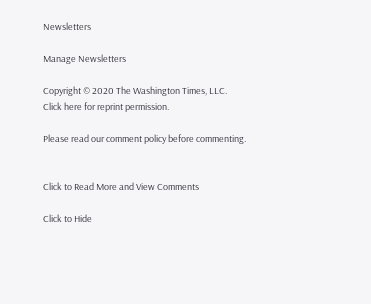Newsletters

Manage Newsletters

Copyright © 2020 The Washington Times, LLC. Click here for reprint permission.

Please read our comment policy before commenting.


Click to Read More and View Comments

Click to Hide